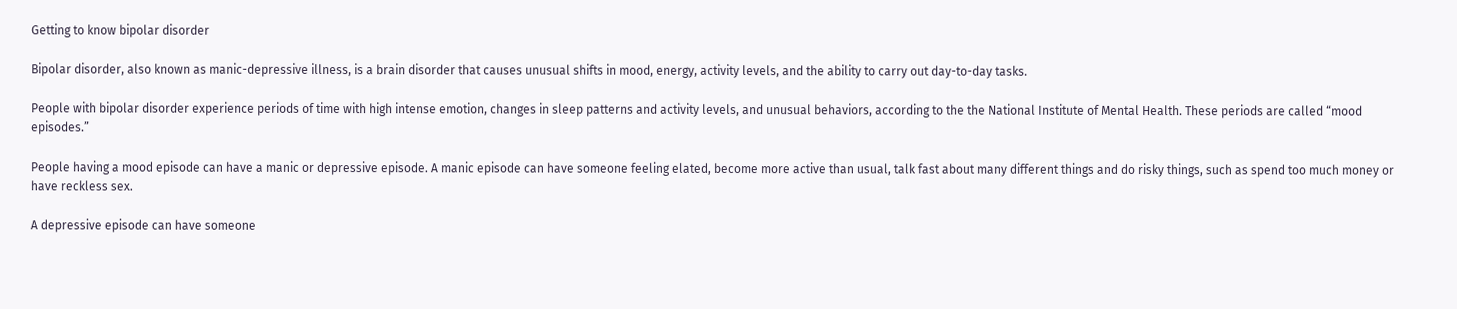Getting to know bipolar disorder

Bipolar disorder, also known as manic-depressive illness, is a brain disorder that causes unusual shifts in mood, energy, activity levels, and the ability to carry out day-to-day tasks.

People with bipolar disorder experience periods of time with high intense emotion, changes in sleep patterns and activity levels, and unusual behaviors, according to the the National Institute of Mental Health. These periods are called “mood episodes.”

People having a mood episode can have a manic or depressive episode. A manic episode can have someone feeling elated, become more active than usual, talk fast about many different things and do risky things, such as spend too much money or have reckless sex.

A depressive episode can have someone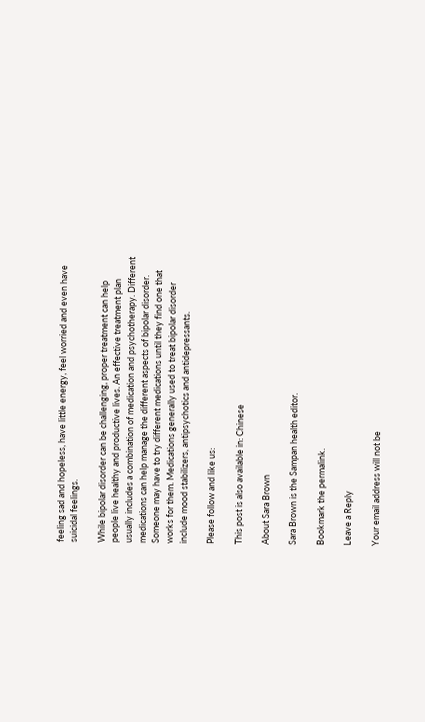feeling sad and hopeless, have little energy, feel worried and even have suicidal feelings.

While bipolar disorder can be challenging, proper treatment can help people live healthy and productive lives. An effective treatment plan usually includes a combination of medication and psychotherapy. Different medications can help manage the different aspects of bipolar disorder. Someone may have to try different medications until they find one that works for them. Medications generally used to treat bipolar disorder include mood stabilizers, antipsychotics and antidepressants.

Please follow and like us:

This post is also available in: Chinese

About Sara Brown

Sara Brown is the Sampan health editor.

Bookmark the permalink.

Leave a Reply

Your email address will not be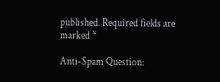published. Required fields are marked *

Anti-Spam Question: